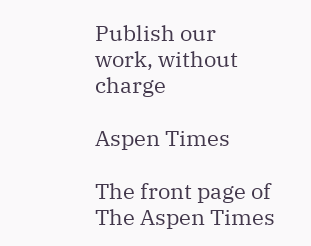Publish our work, without charge

Aspen Times

The front page of The Aspen Times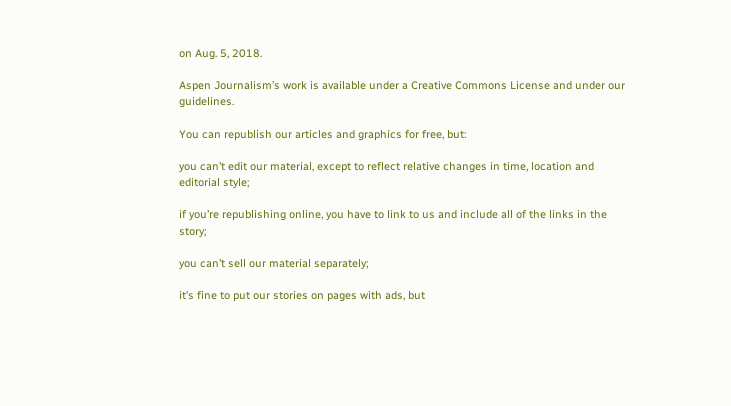on Aug. 5, 2018.

Aspen Journalism’s work is available under a Creative Commons License and under our guidelines.

You can republish our articles and graphics for free, but:

you can’t edit our material, except to reflect relative changes in time, location and editorial style;

if you’re republishing online, you have to link to us and include all of the links in the story;

you can’t sell our material separately;

it’s fine to put our stories on pages with ads, but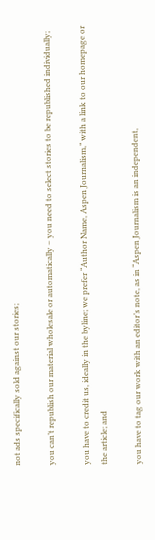not ads specifically sold against our stories;

you can’t republish our material wholesale or automatically – you need to select stories to be republished individually;

you have to credit us, ideally in the byline; we prefer “Author Name, Aspen Journalism,” with a link to our homepage or the article; and

you have to tag our work with an editor’s note, as in “Aspen Journalism is an independent,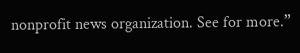nonprofit news organization. See for more.”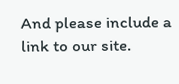And please include a link to our site.